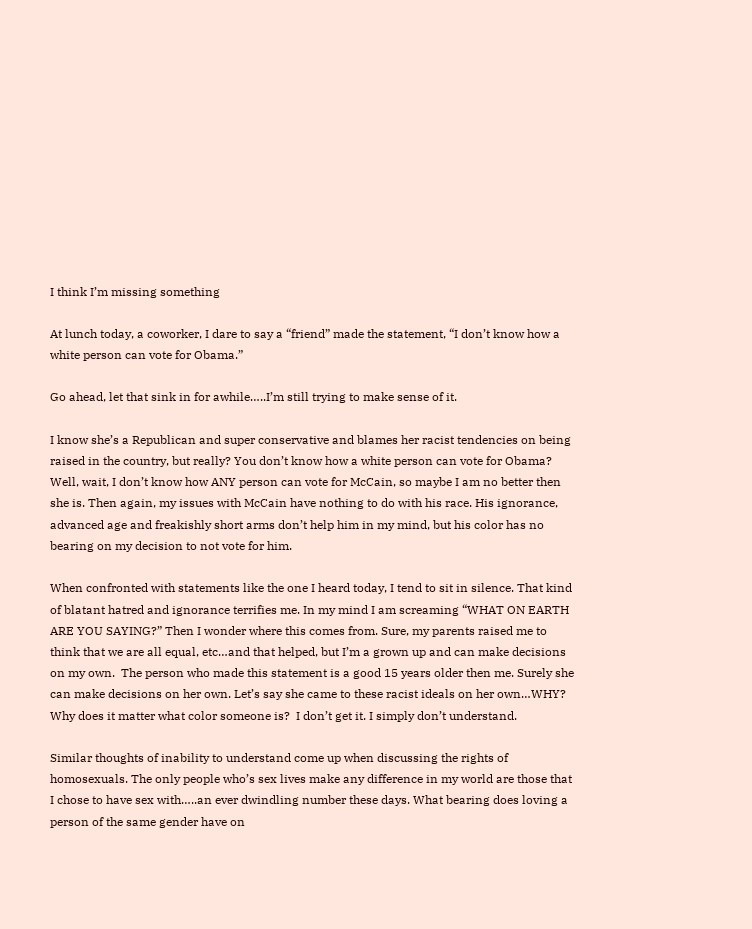I think I’m missing something

At lunch today, a coworker, I dare to say a “friend” made the statement, “I don’t know how a white person can vote for Obama.”

Go ahead, let that sink in for awhile…..I’m still trying to make sense of it.

I know she’s a Republican and super conservative and blames her racist tendencies on being raised in the country, but really? You don’t know how a white person can vote for Obama?  Well, wait, I don’t know how ANY person can vote for McCain, so maybe I am no better then she is. Then again, my issues with McCain have nothing to do with his race. His ignorance, advanced age and freakishly short arms don’t help him in my mind, but his color has no bearing on my decision to not vote for him.

When confronted with statements like the one I heard today, I tend to sit in silence. That kind of blatant hatred and ignorance terrifies me. In my mind I am screaming “WHAT ON EARTH ARE YOU SAYING?” Then I wonder where this comes from. Sure, my parents raised me to think that we are all equal, etc…and that helped, but I’m a grown up and can make decisions on my own.  The person who made this statement is a good 15 years older then me. Surely she can make decisions on her own. Let’s say she came to these racist ideals on her own…WHY? Why does it matter what color someone is?  I don’t get it. I simply don’t understand.

Similar thoughts of inability to understand come up when discussing the rights of homosexuals. The only people who’s sex lives make any difference in my world are those that I chose to have sex with…..an ever dwindling number these days. What bearing does loving a person of the same gender have on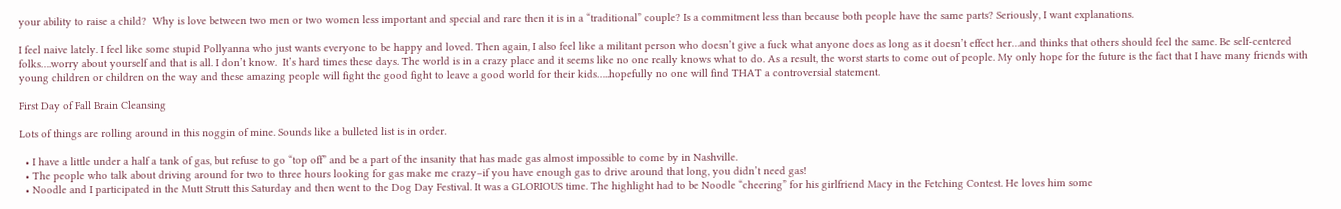your ability to raise a child?  Why is love between two men or two women less important and special and rare then it is in a “traditional” couple? Is a commitment less than because both people have the same parts? Seriously, I want explanations.

I feel naive lately. I feel like some stupid Pollyanna who just wants everyone to be happy and loved. Then again, I also feel like a militant person who doesn’t give a fuck what anyone does as long as it doesn’t effect her…and thinks that others should feel the same. Be self-centered folks….worry about yourself and that is all. I don’t know.  It’s hard times these days. The world is in a crazy place and it seems like no one really knows what to do. As a result, the worst starts to come out of people. My only hope for the future is the fact that I have many friends with young children or children on the way and these amazing people will fight the good fight to leave a good world for their kids…..hopefully no one will find THAT a controversial statement.

First Day of Fall Brain Cleansing

Lots of things are rolling around in this noggin of mine. Sounds like a bulleted list is in order.

  • I have a little under a half a tank of gas, but refuse to go “top off” and be a part of the insanity that has made gas almost impossible to come by in Nashville.
  • The people who talk about driving around for two to three hours looking for gas make me crazy–if you have enough gas to drive around that long, you didn’t need gas!
  • Noodle and I participated in the Mutt Strutt this Saturday and then went to the Dog Day Festival. It was a GLORIOUS time. The highlight had to be Noodle “cheering” for his girlfriend Macy in the Fetching Contest. He loves him some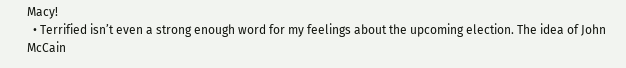Macy!
  • Terrified isn’t even a strong enough word for my feelings about the upcoming election. The idea of John McCain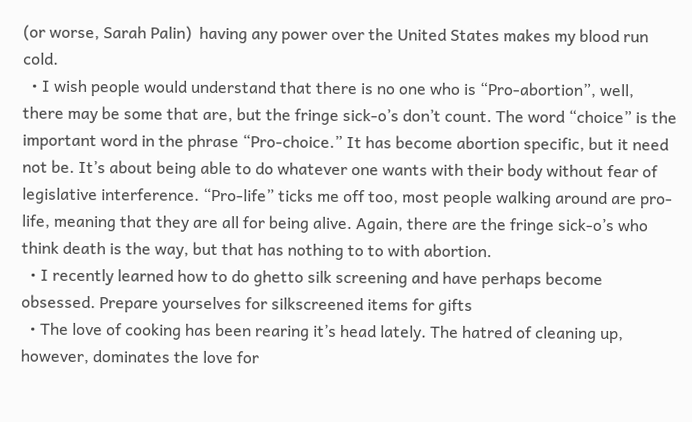(or worse, Sarah Palin)  having any power over the United States makes my blood run cold.
  • I wish people would understand that there is no one who is “Pro-abortion”, well, there may be some that are, but the fringe sick-o’s don’t count. The word “choice” is the important word in the phrase “Pro-choice.” It has become abortion specific, but it need not be. It’s about being able to do whatever one wants with their body without fear of legislative interference. “Pro-life” ticks me off too, most people walking around are pro-life, meaning that they are all for being alive. Again, there are the fringe sick-o’s who think death is the way, but that has nothing to to with abortion.
  • I recently learned how to do ghetto silk screening and have perhaps become obsessed. Prepare yourselves for silkscreened items for gifts
  • The love of cooking has been rearing it’s head lately. The hatred of cleaning up, however, dominates the love for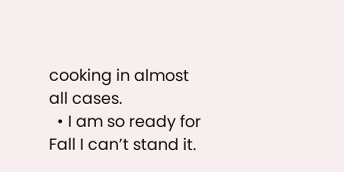cooking in almost all cases.
  • I am so ready for Fall I can’t stand it.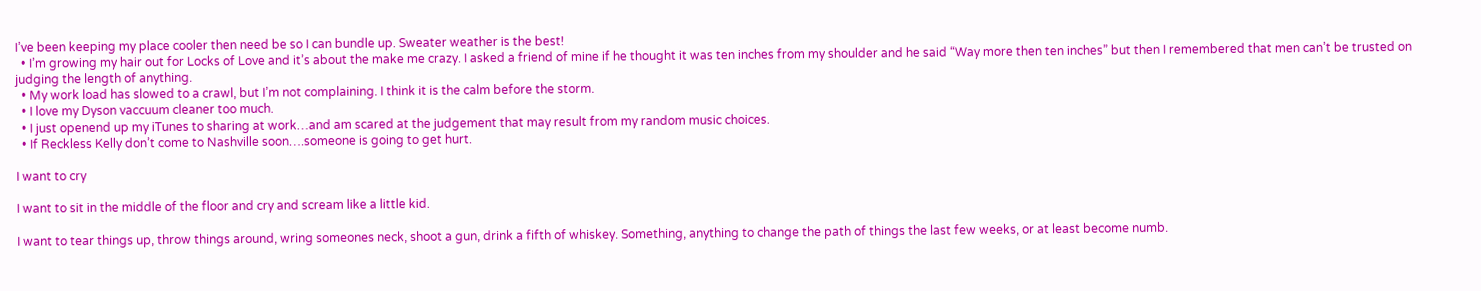I’ve been keeping my place cooler then need be so I can bundle up. Sweater weather is the best!
  • I’m growing my hair out for Locks of Love and it’s about the make me crazy. I asked a friend of mine if he thought it was ten inches from my shoulder and he said “Way more then ten inches” but then I remembered that men can’t be trusted on judging the length of anything.
  • My work load has slowed to a crawl, but I’m not complaining. I think it is the calm before the storm.
  • I love my Dyson vaccuum cleaner too much.
  • I just openend up my iTunes to sharing at work…and am scared at the judgement that may result from my random music choices.
  • If Reckless Kelly don’t come to Nashville soon….someone is going to get hurt.

I want to cry

I want to sit in the middle of the floor and cry and scream like a little kid.

I want to tear things up, throw things around, wring someones neck, shoot a gun, drink a fifth of whiskey. Something, anything to change the path of things the last few weeks, or at least become numb.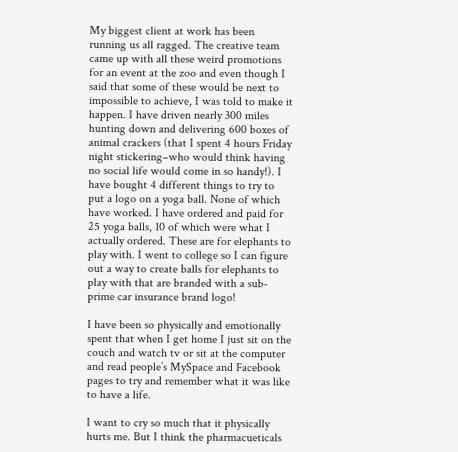My biggest client at work has been running us all ragged. The creative team came up with all these weird promotions for an event at the zoo and even though I said that some of these would be next to impossible to achieve, I was told to make it happen. I have driven nearly 300 miles hunting down and delivering 600 boxes of animal crackers (that I spent 4 hours Friday night stickering–who would think having no social life would come in so handy!). I have bought 4 different things to try to put a logo on a yoga ball. None of which have worked. I have ordered and paid for 25 yoga balls, 10 of which were what I actually ordered. These are for elephants to play with. I went to college so I can figure out a way to create balls for elephants to play with that are branded with a sub-prime car insurance brand logo!

I have been so physically and emotionally spent that when I get home I just sit on the couch and watch tv or sit at the computer and read people’s MySpace and Facebook pages to try and remember what it was like to have a life.

I want to cry so much that it physically hurts me. But I think the pharmacueticals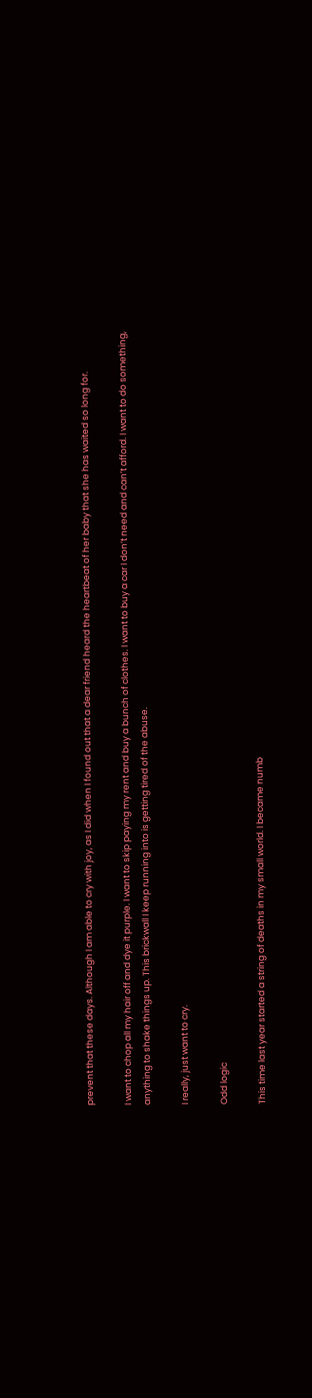prevent that these days. Although I am able to cry with joy, as I did when I found out that a dear friend heard the heartbeat of her baby that she has waited so long for.

I want to chop all my hair off and dye it purple. I want to skip paying my rent and buy a bunch of clothes. I want to buy a car I don’t need and can’t afford. I want to do something, anything to shake things up. This brickwall I keep running into is getting tired of the abuse.

I really, just want to cry.

Odd logic

This time last year started a string of deaths in my small world. I became numb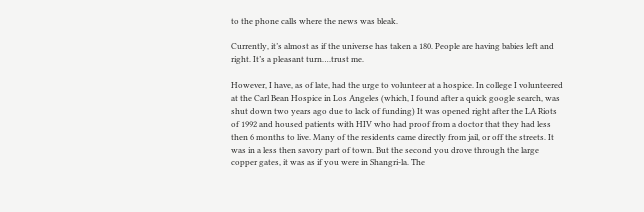to the phone calls where the news was bleak.

Currently, it’s almost as if the universe has taken a 180. People are having babies left and right. It’s a pleasant turn….trust me.

However, I have, as of late, had the urge to volunteer at a hospice. In college I volunteered at the Carl Bean Hospice in Los Angeles (which, I found after a quick google search, was shut down two years ago due to lack of funding) It was opened right after the LA Riots of 1992 and housed patients with HIV who had proof from a doctor that they had less then 6 months to live. Many of the residents came directly from jail, or off the streets. It was in a less then savory part of town. But the second you drove through the large copper gates, it was as if you were in Shangri-la. The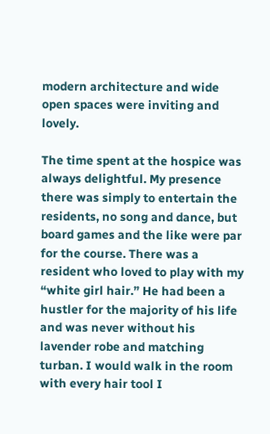modern architecture and wide open spaces were inviting and lovely.

The time spent at the hospice was always delightful. My presence there was simply to entertain the residents, no song and dance, but board games and the like were par for the course. There was a resident who loved to play with my “white girl hair.” He had been a hustler for the majority of his life and was never without his lavender robe and matching turban. I would walk in the room with every hair tool I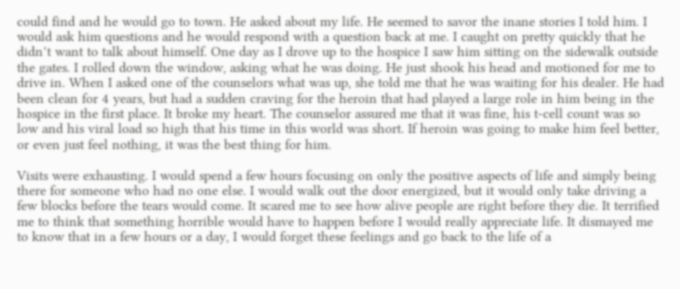could find and he would go to town. He asked about my life. He seemed to savor the inane stories I told him. I would ask him questions and he would respond with a question back at me. I caught on pretty quickly that he didn’t want to talk about himself. One day as I drove up to the hospice I saw him sitting on the sidewalk outside the gates. I rolled down the window, asking what he was doing. He just shook his head and motioned for me to drive in. When I asked one of the counselors what was up, she told me that he was waiting for his dealer. He had been clean for 4 years, but had a sudden craving for the heroin that had played a large role in him being in the hospice in the first place. It broke my heart. The counselor assured me that it was fine, his t-cell count was so low and his viral load so high that his time in this world was short. If heroin was going to make him feel better, or even just feel nothing, it was the best thing for him.

Visits were exhausting. I would spend a few hours focusing on only the positive aspects of life and simply being there for someone who had no one else. I would walk out the door energized, but it would only take driving a few blocks before the tears would come. It scared me to see how alive people are right before they die. It terrified me to think that something horrible would have to happen before I would really appreciate life. It dismayed me to know that in a few hours or a day, I would forget these feelings and go back to the life of a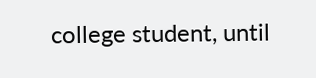college student, until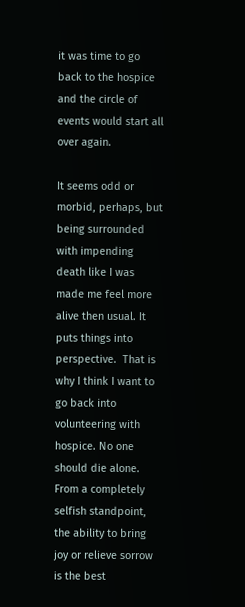it was time to go back to the hospice and the circle of events would start all over again.

It seems odd or morbid, perhaps, but being surrounded with impending death like I was made me feel more alive then usual. It puts things into perspective.  That is why I think I want to go back into volunteering with hospice. No one should die alone. From a completely selfish standpoint, the ability to bring joy or relieve sorrow is the best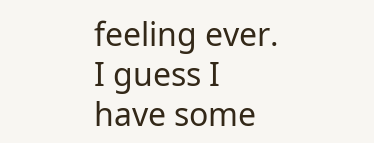feeling ever. I guess I have some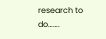research to do…….